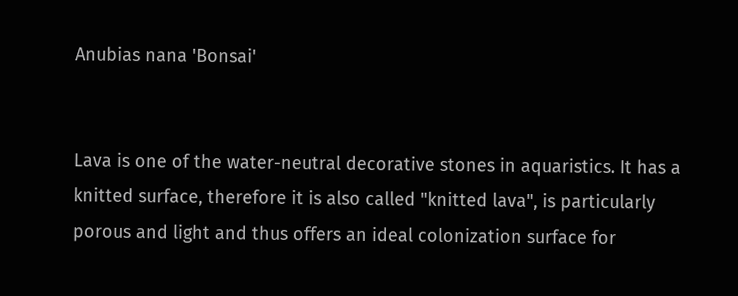Anubias nana 'Bonsai'


Lava is one of the water-neutral decorative stones in aquaristics. It has a knitted surface, therefore it is also called "knitted lava", is particularly porous and light and thus offers an ideal colonization surface for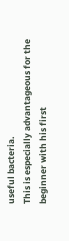useful bacteria.
This is especially advantageous for the beginner with his first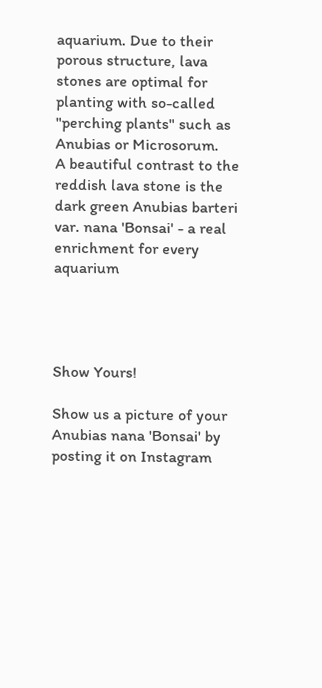aquarium. Due to their porous structure, lava stones are optimal for planting with so-called "perching plants" such as Anubias or Microsorum.
A beautiful contrast to the reddish lava stone is the dark green Anubias barteri var. nana 'Bonsai' - a real enrichment for every aquarium




Show Yours!

Show us a picture of your Anubias nana 'Bonsai' by posting it on Instagram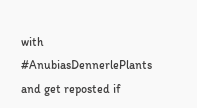with #AnubiasDennerlePlants and get reposted if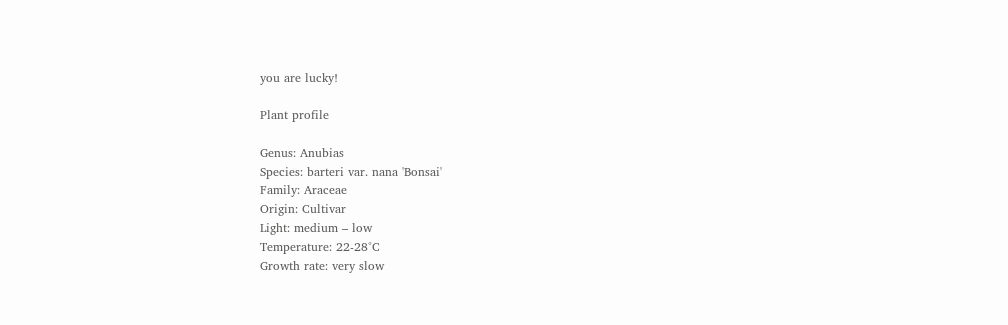you are lucky!

Plant profile

Genus: Anubias
Species: barteri var. nana 'Bonsai'
Family: Araceae
Origin: Cultivar
Light: medium – low
Temperature: 22-28°C
Growth rate: very slow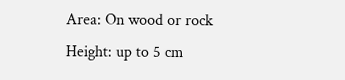Area: On wood or rock
Height: up to 5 cm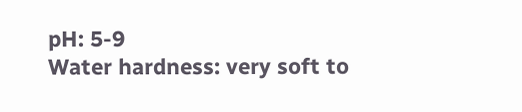pH: 5-9
Water hardness: very soft to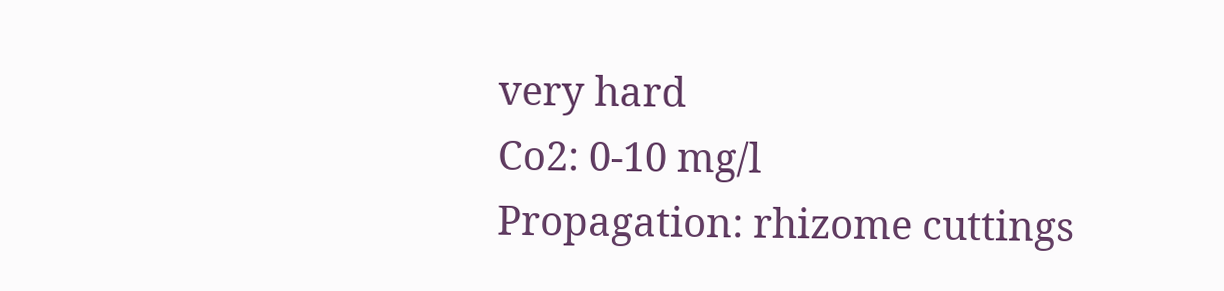very hard
Co2: 0-10 mg/l
Propagation: rhizome cuttings